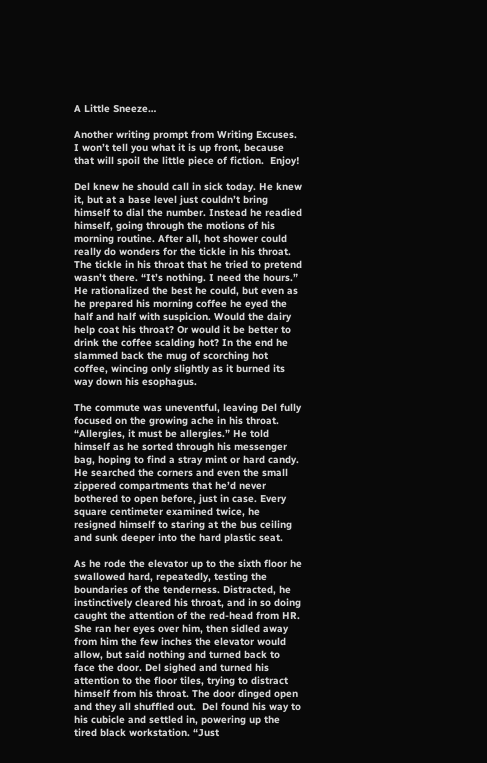A Little Sneeze…

Another writing prompt from Writing Excuses. I won’t tell you what it is up front, because that will spoil the little piece of fiction.  Enjoy!

Del knew he should call in sick today. He knew it, but at a base level just couldn’t bring himself to dial the number. Instead he readied himself, going through the motions of his morning routine. After all, hot shower could really do wonders for the tickle in his throat. The tickle in his throat that he tried to pretend wasn’t there. “It’s nothing. I need the hours.” He rationalized the best he could, but even as he prepared his morning coffee he eyed the half and half with suspicion. Would the dairy help coat his throat? Or would it be better to drink the coffee scalding hot? In the end he slammed back the mug of scorching hot coffee, wincing only slightly as it burned its way down his esophagus.

The commute was uneventful, leaving Del fully focused on the growing ache in his throat. “Allergies, it must be allergies.” He told himself as he sorted through his messenger bag, hoping to find a stray mint or hard candy. He searched the corners and even the small zippered compartments that he’d never bothered to open before, just in case. Every square centimeter examined twice, he resigned himself to staring at the bus ceiling and sunk deeper into the hard plastic seat.

As he rode the elevator up to the sixth floor he swallowed hard, repeatedly, testing the boundaries of the tenderness. Distracted, he instinctively cleared his throat, and in so doing caught the attention of the red-head from HR. She ran her eyes over him, then sidled away from him the few inches the elevator would allow, but said nothing and turned back to face the door. Del sighed and turned his attention to the floor tiles, trying to distract himself from his throat. The door dinged open and they all shuffled out.  Del found his way to his cubicle and settled in, powering up the tired black workstation. “Just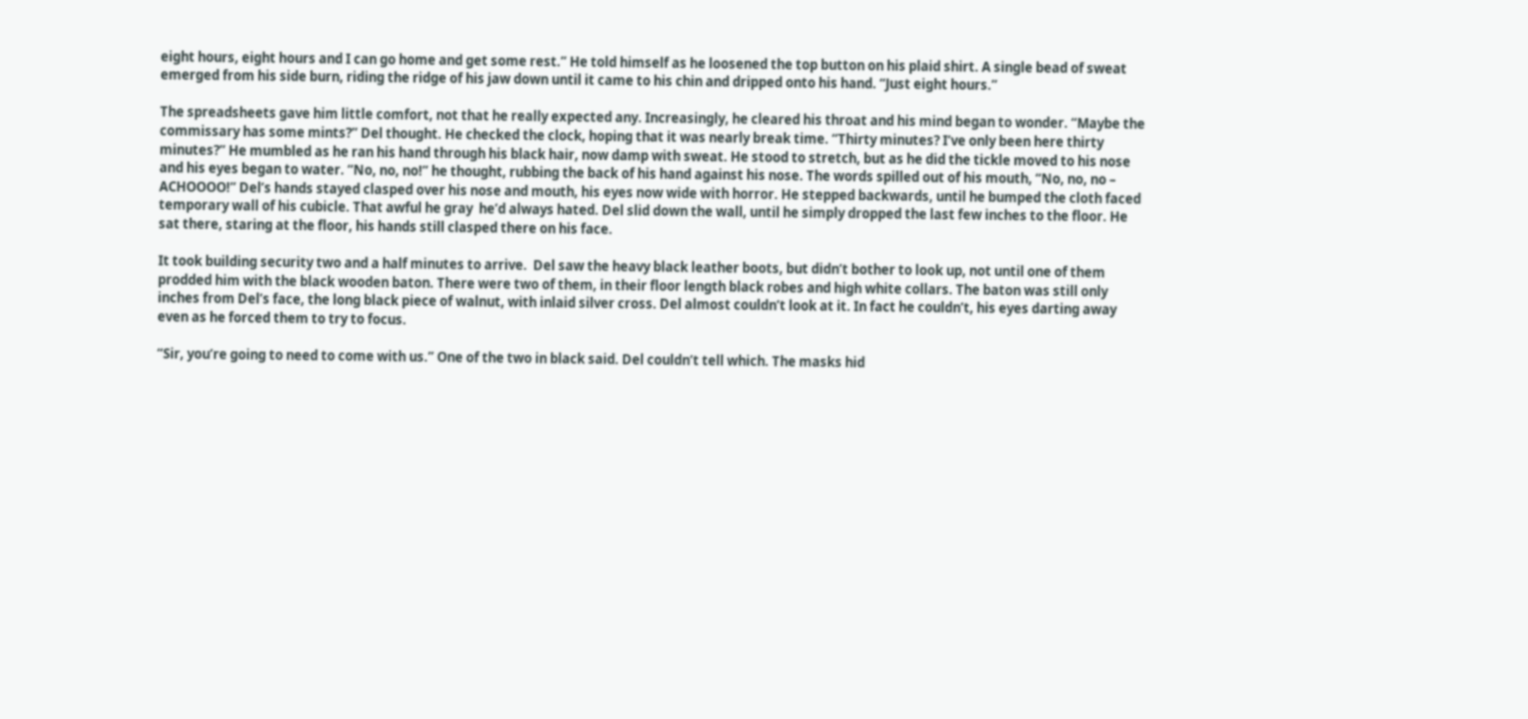eight hours, eight hours and I can go home and get some rest.” He told himself as he loosened the top button on his plaid shirt. A single bead of sweat emerged from his side burn, riding the ridge of his jaw down until it came to his chin and dripped onto his hand. “Just eight hours.”

The spreadsheets gave him little comfort, not that he really expected any. Increasingly, he cleared his throat and his mind began to wonder. “Maybe the commissary has some mints?” Del thought. He checked the clock, hoping that it was nearly break time. “Thirty minutes? I’ve only been here thirty minutes?” He mumbled as he ran his hand through his black hair, now damp with sweat. He stood to stretch, but as he did the tickle moved to his nose and his eyes began to water. “No, no, no!” he thought, rubbing the back of his hand against his nose. The words spilled out of his mouth, “No, no, no – ACHOOOO!” Del’s hands stayed clasped over his nose and mouth, his eyes now wide with horror. He stepped backwards, until he bumped the cloth faced temporary wall of his cubicle. That awful he gray  he’d always hated. Del slid down the wall, until he simply dropped the last few inches to the floor. He sat there, staring at the floor, his hands still clasped there on his face.

It took building security two and a half minutes to arrive.  Del saw the heavy black leather boots, but didn’t bother to look up, not until one of them prodded him with the black wooden baton. There were two of them, in their floor length black robes and high white collars. The baton was still only inches from Del’s face, the long black piece of walnut, with inlaid silver cross. Del almost couldn’t look at it. In fact he couldn’t, his eyes darting away even as he forced them to try to focus.

“Sir, you’re going to need to come with us.” One of the two in black said. Del couldn’t tell which. The masks hid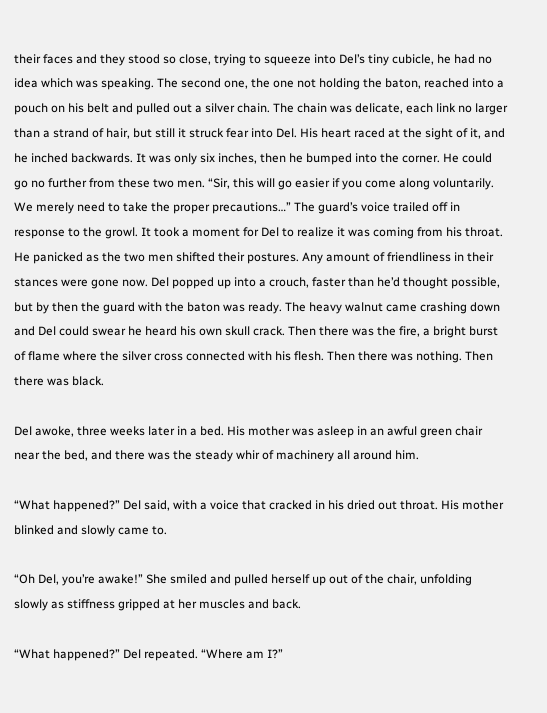their faces and they stood so close, trying to squeeze into Del’s tiny cubicle, he had no idea which was speaking. The second one, the one not holding the baton, reached into a pouch on his belt and pulled out a silver chain. The chain was delicate, each link no larger than a strand of hair, but still it struck fear into Del. His heart raced at the sight of it, and he inched backwards. It was only six inches, then he bumped into the corner. He could go no further from these two men. “Sir, this will go easier if you come along voluntarily. We merely need to take the proper precautions…” The guard’s voice trailed off in response to the growl. It took a moment for Del to realize it was coming from his throat. He panicked as the two men shifted their postures. Any amount of friendliness in their stances were gone now. Del popped up into a crouch, faster than he’d thought possible, but by then the guard with the baton was ready. The heavy walnut came crashing down and Del could swear he heard his own skull crack. Then there was the fire, a bright burst of flame where the silver cross connected with his flesh. Then there was nothing. Then there was black.

Del awoke, three weeks later in a bed. His mother was asleep in an awful green chair near the bed, and there was the steady whir of machinery all around him.

“What happened?” Del said, with a voice that cracked in his dried out throat. His mother blinked and slowly came to.

“Oh Del, you’re awake!” She smiled and pulled herself up out of the chair, unfolding slowly as stiffness gripped at her muscles and back.

“What happened?” Del repeated. “Where am I?”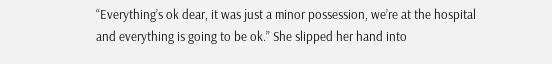“Everything’s ok dear, it was just a minor possession, we’re at the hospital and everything is going to be ok.” She slipped her hand into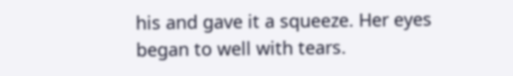his and gave it a squeeze. Her eyes began to well with tears.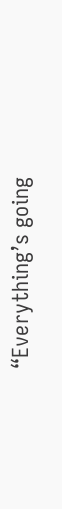“Everything’s going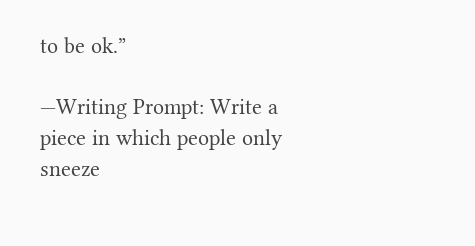to be ok.”

—Writing Prompt: Write a piece in which people only sneeze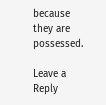because they are possessed.

Leave a Reply